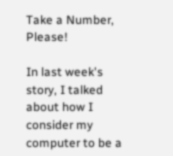Take a Number, Please!

In last week's story, I talked about how I consider my computer to be a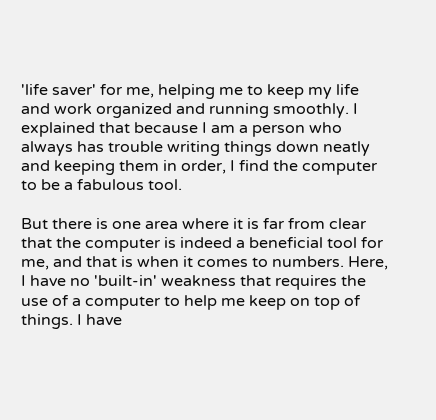'life saver' for me, helping me to keep my life and work organized and running smoothly. I explained that because I am a person who always has trouble writing things down neatly and keeping them in order, I find the computer to be a fabulous tool.

But there is one area where it is far from clear that the computer is indeed a beneficial tool for me, and that is when it comes to numbers. Here, I have no 'built-in' weakness that requires the use of a computer to help me keep on top of things. I have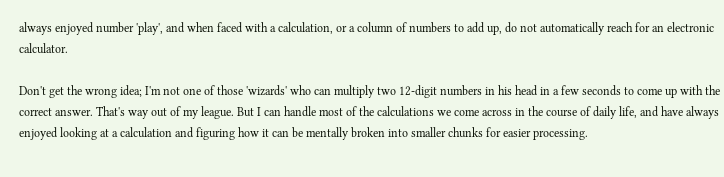always enjoyed number 'play', and when faced with a calculation, or a column of numbers to add up, do not automatically reach for an electronic calculator.

Don't get the wrong idea; I'm not one of those 'wizards' who can multiply two 12-digit numbers in his head in a few seconds to come up with the correct answer. That's way out of my league. But I can handle most of the calculations we come across in the course of daily life, and have always enjoyed looking at a calculation and figuring how it can be mentally broken into smaller chunks for easier processing.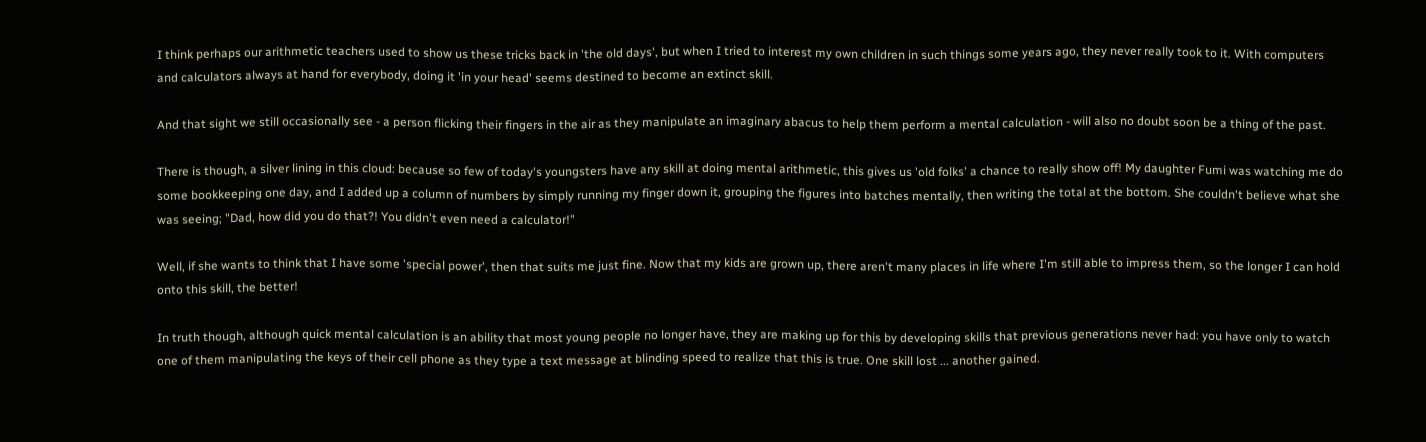I think perhaps our arithmetic teachers used to show us these tricks back in 'the old days', but when I tried to interest my own children in such things some years ago, they never really took to it. With computers and calculators always at hand for everybody, doing it 'in your head' seems destined to become an extinct skill.

And that sight we still occasionally see - a person flicking their fingers in the air as they manipulate an imaginary abacus to help them perform a mental calculation - will also no doubt soon be a thing of the past.

There is though, a silver lining in this cloud: because so few of today's youngsters have any skill at doing mental arithmetic, this gives us 'old folks' a chance to really show off! My daughter Fumi was watching me do some bookkeeping one day, and I added up a column of numbers by simply running my finger down it, grouping the figures into batches mentally, then writing the total at the bottom. She couldn't believe what she was seeing; "Dad, how did you do that?! You didn't even need a calculator!"

Well, if she wants to think that I have some 'special power', then that suits me just fine. Now that my kids are grown up, there aren't many places in life where I'm still able to impress them, so the longer I can hold onto this skill, the better!

In truth though, although quick mental calculation is an ability that most young people no longer have, they are making up for this by developing skills that previous generations never had: you have only to watch one of them manipulating the keys of their cell phone as they type a text message at blinding speed to realize that this is true. One skill lost ... another gained.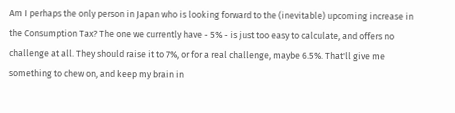Am I perhaps the only person in Japan who is looking forward to the (inevitable) upcoming increase in the Consumption Tax? The one we currently have - 5% - is just too easy to calculate, and offers no challenge at all. They should raise it to 7%, or for a real challenge, maybe 6.5%. That'll give me something to chew on, and keep my brain in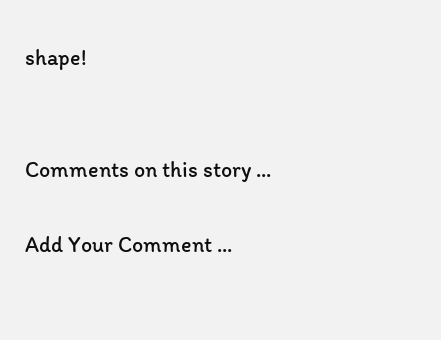shape!


Comments on this story ...

Add Your Comment ...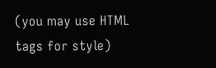(you may use HTML tags for style)